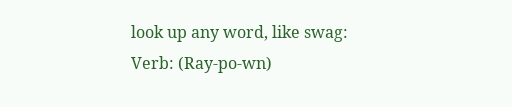look up any word, like swag:
Verb: (Ray-po-wn)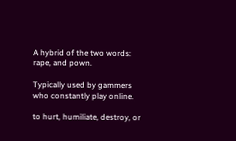A hybrid of the two words: rape, and pown.

Typically used by gammers who constantly play online.

to hurt, humiliate, destroy, or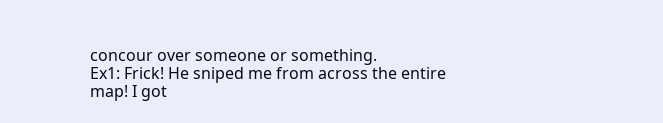concour over someone or something.
Ex1: Frick! He sniped me from across the entire map! I got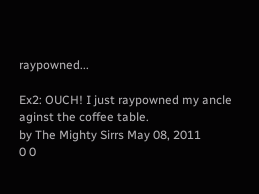raypowned...

Ex2: OUCH! I just raypowned my ancle aginst the coffee table.
by The Mighty Sirrs May 08, 2011
0 0